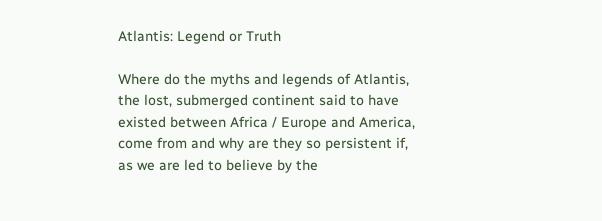Atlantis: Legend or Truth

Where do the myths and legends of Atlantis, the lost, submerged continent said to have existed between Africa / Europe and America, come from and why are they so persistent if, as we are led to believe by the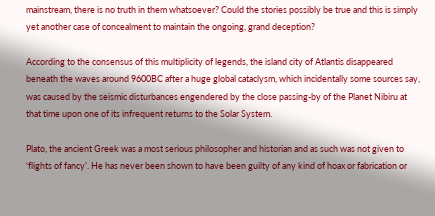mainstream, there is no truth in them whatsoever? Could the stories possibly be true and this is simply yet another case of concealment to maintain the ongoing, grand deception?

According to the consensus of this multiplicity of legends, the island city of Atlantis disappeared beneath the waves around 9600BC after a huge global cataclysm, which incidentally some sources say, was caused by the seismic disturbances engendered by the close passing-by of the Planet Nibiru at that time upon one of its infrequent returns to the Solar System.

Plato, the ancient Greek was a most serious philosopher and historian and as such was not given to ‘flights of fancy’. He has never been shown to have been guilty of any kind of hoax or fabrication or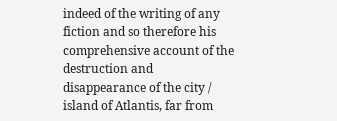indeed of the writing of any fiction and so therefore his comprehensive account of the destruction and disappearance of the city / island of Atlantis, far from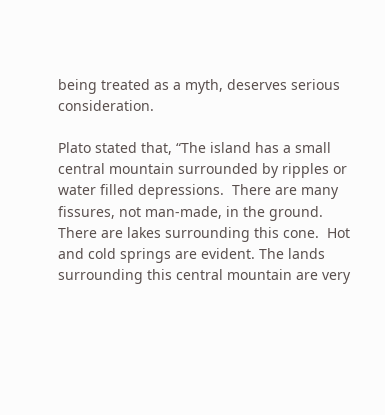being treated as a myth, deserves serious consideration.

Plato stated that, “The island has a small central mountain surrounded by ripples or water filled depressions.  There are many fissures, not man-made, in the ground. There are lakes surrounding this cone.  Hot and cold springs are evident. The lands surrounding this central mountain are very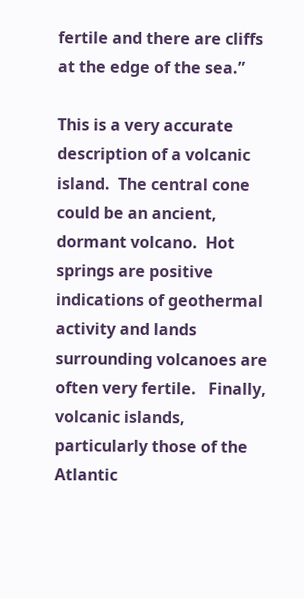fertile and there are cliffs at the edge of the sea.”

This is a very accurate description of a volcanic island.  The central cone could be an ancient, dormant volcano.  Hot springs are positive indications of geothermal activity and lands surrounding volcanoes are often very fertile.   Finally, volcanic islands, particularly those of the Atlantic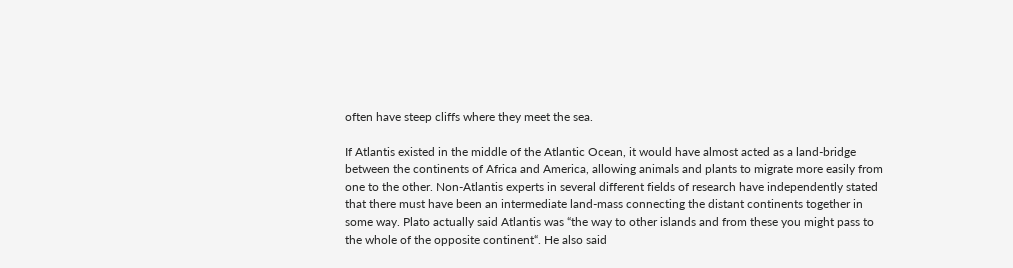often have steep cliffs where they meet the sea.

If Atlantis existed in the middle of the Atlantic Ocean, it would have almost acted as a land-bridge between the continents of Africa and America, allowing animals and plants to migrate more easily from one to the other. Non-Atlantis experts in several different fields of research have independently stated that there must have been an intermediate land-mass connecting the distant continents together in some way. Plato actually said Atlantis was “the way to other islands and from these you might pass to the whole of the opposite continent“. He also said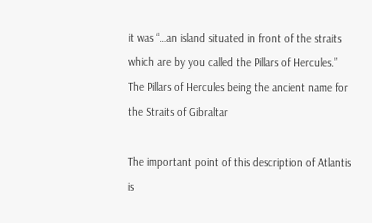it was “…an island situated in front of the straits which are by you called the Pillars of Hercules.” The Pillars of Hercules being the ancient name for the Straits of Gibraltar

The important point of this description of Atlantis is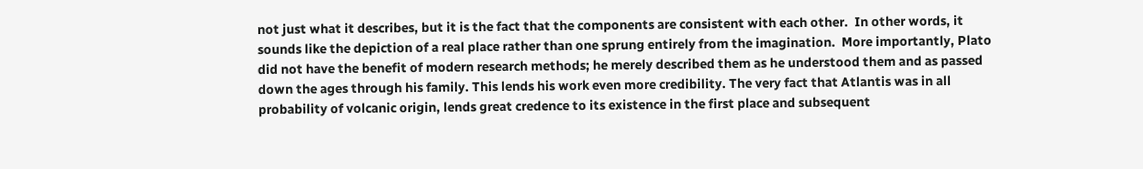not just what it describes, but it is the fact that the components are consistent with each other.  In other words, it sounds like the depiction of a real place rather than one sprung entirely from the imagination.  More importantly, Plato did not have the benefit of modern research methods; he merely described them as he understood them and as passed down the ages through his family. This lends his work even more credibility. The very fact that Atlantis was in all probability of volcanic origin, lends great credence to its existence in the first place and subsequent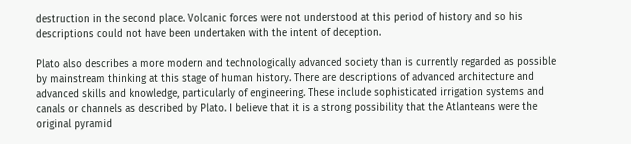destruction in the second place. Volcanic forces were not understood at this period of history and so his descriptions could not have been undertaken with the intent of deception.

Plato also describes a more modern and technologically advanced society than is currently regarded as possible by mainstream thinking at this stage of human history. There are descriptions of advanced architecture and advanced skills and knowledge, particularly of engineering. These include sophisticated irrigation systems and canals or channels as described by Plato. I believe that it is a strong possibility that the Atlanteans were the original pyramid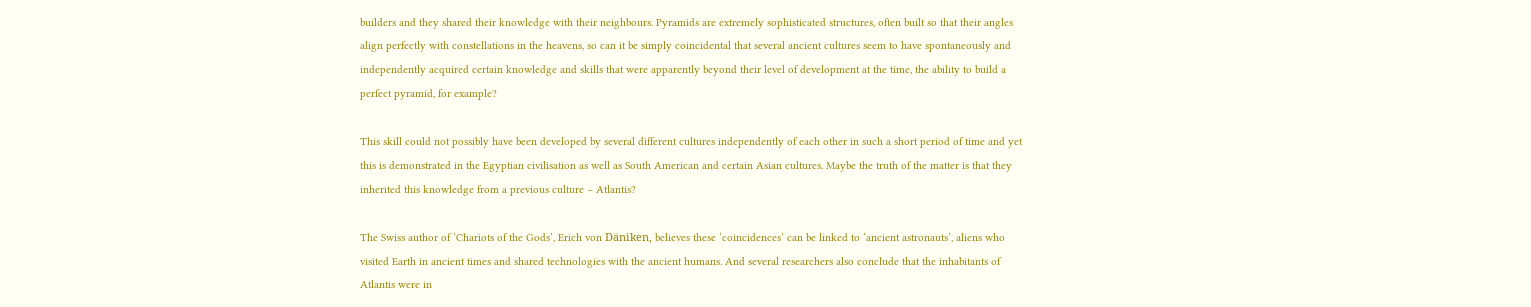builders and they shared their knowledge with their neighbours. Pyramids are extremely sophisticated structures, often built so that their angles align perfectly with constellations in the heavens, so can it be simply coincidental that several ancient cultures seem to have spontaneously and independently acquired certain knowledge and skills that were apparently beyond their level of development at the time, the ability to build a perfect pyramid, for example?

This skill could not possibly have been developed by several different cultures independently of each other in such a short period of time and yet this is demonstrated in the Egyptian civilisation as well as South American and certain Asian cultures. Maybe the truth of the matter is that they inherited this knowledge from a previous culture – Atlantis?

The Swiss author of ‘Chariots of the Gods’, Erich von Däniken, believes these ‘coincidences’ can be linked to ‘ancient astronauts’, aliens who visited Earth in ancient times and shared technologies with the ancient humans. And several researchers also conclude that the inhabitants of Atlantis were in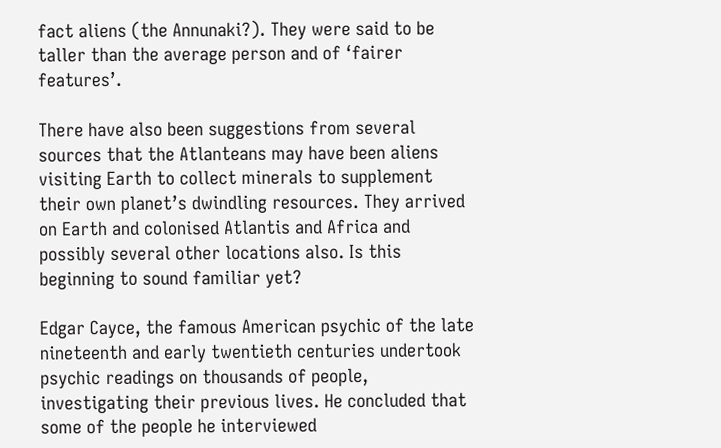fact aliens (the Annunaki?). They were said to be taller than the average person and of ‘fairer features’.

There have also been suggestions from several sources that the Atlanteans may have been aliens visiting Earth to collect minerals to supplement their own planet’s dwindling resources. They arrived on Earth and colonised Atlantis and Africa and possibly several other locations also. Is this beginning to sound familiar yet?

Edgar Cayce, the famous American psychic of the late nineteenth and early twentieth centuries undertook psychic readings on thousands of people, investigating their previous lives. He concluded that some of the people he interviewed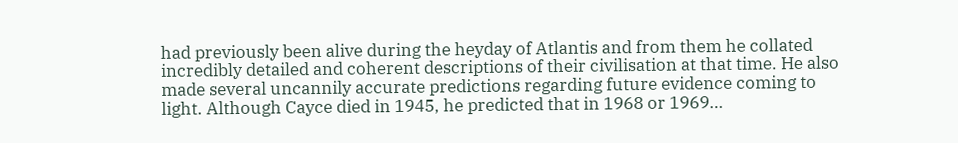had previously been alive during the heyday of Atlantis and from them he collated incredibly detailed and coherent descriptions of their civilisation at that time. He also made several uncannily accurate predictions regarding future evidence coming to light. Although Cayce died in 1945, he predicted that in 1968 or 1969…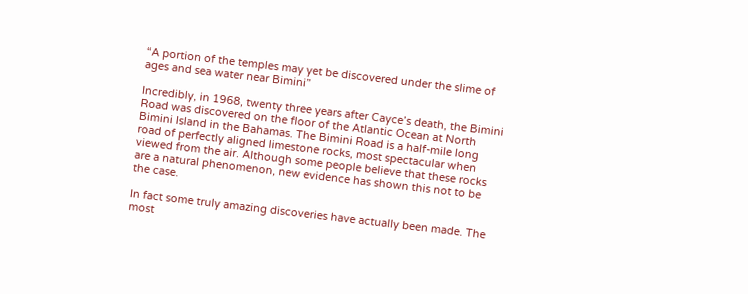“A portion of the temples may yet be discovered under the slime of ages and sea water near Bimini”

Incredibly, in 1968, twenty three years after Cayce’s death, the Bimini Road was discovered on the floor of the Atlantic Ocean at North Bimini Island in the Bahamas. The Bimini Road is a half-mile long road of perfectly aligned limestone rocks, most spectacular when viewed from the air. Although some people believe that these rocks are a natural phenomenon, new evidence has shown this not to be the case.

In fact some truly amazing discoveries have actually been made. The most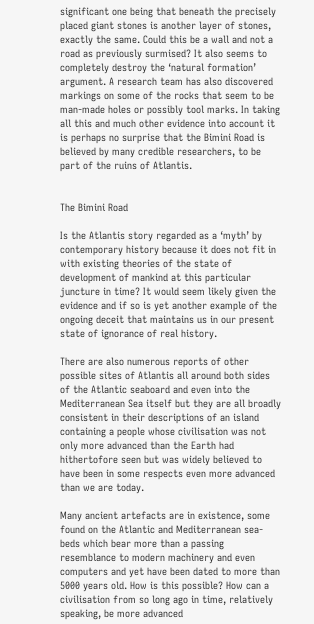significant one being that beneath the precisely placed giant stones is another layer of stones, exactly the same. Could this be a wall and not a road as previously surmised? It also seems to completely destroy the ‘natural formation’ argument. A research team has also discovered markings on some of the rocks that seem to be man-made holes or possibly tool marks. In taking all this and much other evidence into account it is perhaps no surprise that the Bimini Road is believed by many credible researchers, to be part of the ruins of Atlantis.


The Bimini Road

Is the Atlantis story regarded as a ‘myth’ by contemporary history because it does not fit in with existing theories of the state of development of mankind at this particular juncture in time? It would seem likely given the evidence and if so is yet another example of the ongoing deceit that maintains us in our present state of ignorance of real history.

There are also numerous reports of other possible sites of Atlantis all around both sides of the Atlantic seaboard and even into the Mediterranean Sea itself but they are all broadly consistent in their descriptions of an island containing a people whose civilisation was not only more advanced than the Earth had hithertofore seen but was widely believed to have been in some respects even more advanced than we are today.

Many ancient artefacts are in existence, some found on the Atlantic and Mediterranean sea-beds which bear more than a passing resemblance to modern machinery and even computers and yet have been dated to more than 5000 years old. How is this possible? How can a civilisation from so long ago in time, relatively speaking, be more advanced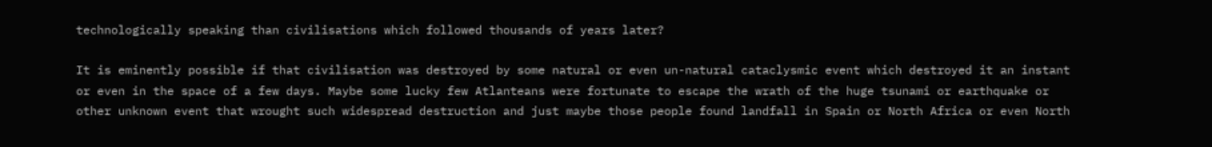technologically speaking than civilisations which followed thousands of years later?

It is eminently possible if that civilisation was destroyed by some natural or even un-natural cataclysmic event which destroyed it an instant or even in the space of a few days. Maybe some lucky few Atlanteans were fortunate to escape the wrath of the huge tsunami or earthquake or other unknown event that wrought such widespread destruction and just maybe those people found landfall in Spain or North Africa or even North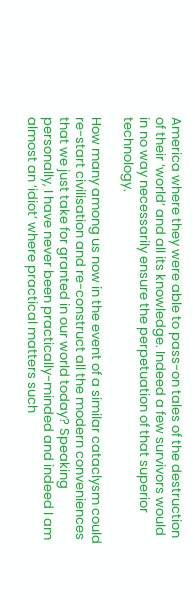America where they were able to pass-on tales of the destruction of their ‘world’ and all its knowledge. Indeed a few survivors would in no way necessarily ensure the perpetuation of that superior technology.

How many among us now in the event of a similar cataclysm could re-start civilisation and re-construct all the modern conveniences that we just take for granted in our world today? Speaking personally, I have never been practically-minded and indeed I am almost an ‘idiot’ where practical matters such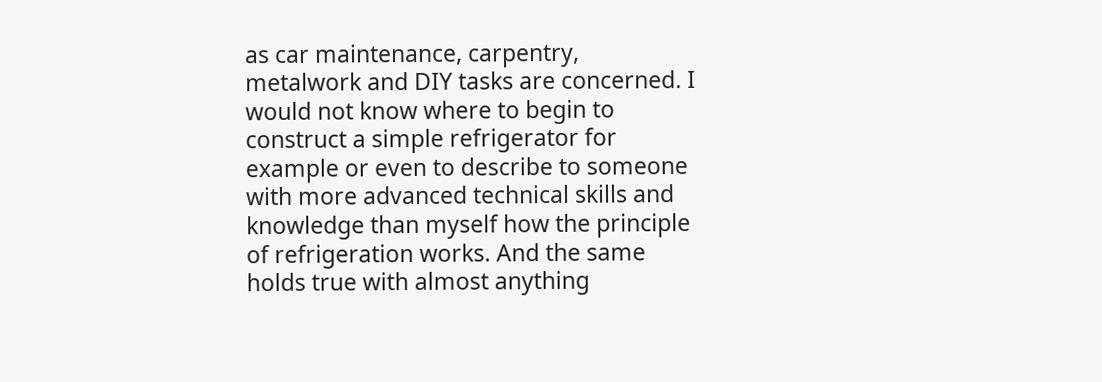as car maintenance, carpentry, metalwork and DIY tasks are concerned. I would not know where to begin to construct a simple refrigerator for example or even to describe to someone with more advanced technical skills and knowledge than myself how the principle of refrigeration works. And the same holds true with almost anything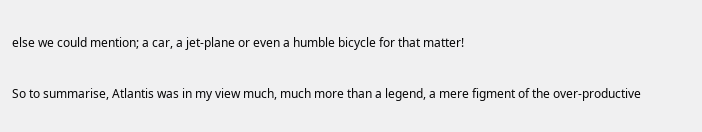else we could mention; a car, a jet-plane or even a humble bicycle for that matter!

So to summarise, Atlantis was in my view much, much more than a legend, a mere figment of the over-productive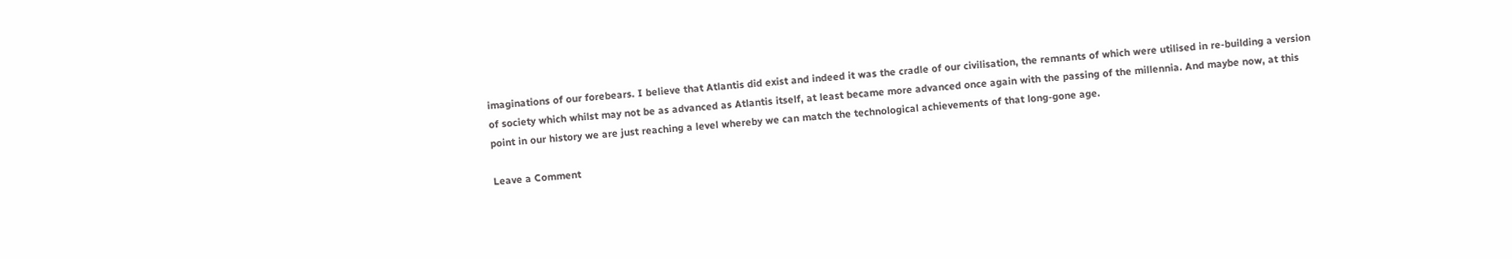imaginations of our forebears. I believe that Atlantis did exist and indeed it was the cradle of our civilisation, the remnants of which were utilised in re-building a version of society which whilst may not be as advanced as Atlantis itself, at least became more advanced once again with the passing of the millennia. And maybe now, at this point in our history we are just reaching a level whereby we can match the technological achievements of that long-gone age.

Leave a Comment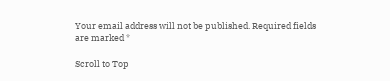Your email address will not be published. Required fields are marked *

Scroll to Top